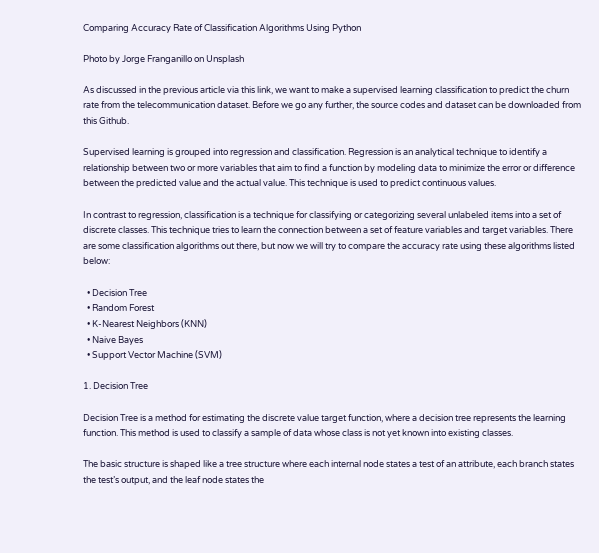Comparing Accuracy Rate of Classification Algorithms Using Python

Photo by Jorge Franganillo on Unsplash

As discussed in the previous article via this link, we want to make a supervised learning classification to predict the churn rate from the telecommunication dataset. Before we go any further, the source codes and dataset can be downloaded from this Github.

Supervised learning is grouped into regression and classification. Regression is an analytical technique to identify a relationship between two or more variables that aim to find a function by modeling data to minimize the error or difference between the predicted value and the actual value. This technique is used to predict continuous values.

In contrast to regression, classification is a technique for classifying or categorizing several unlabeled items into a set of discrete classes. This technique tries to learn the connection between a set of feature variables and target variables. There are some classification algorithms out there, but now we will try to compare the accuracy rate using these algorithms listed below:

  • Decision Tree
  • Random Forest
  • K-Nearest Neighbors (KNN)
  • Naive Bayes
  • Support Vector Machine (SVM)

1. Decision Tree

Decision Tree is a method for estimating the discrete value target function, where a decision tree represents the learning function. This method is used to classify a sample of data whose class is not yet known into existing classes.

The basic structure is shaped like a tree structure where each internal node states a test of an attribute, each branch states the test’s output, and the leaf node states the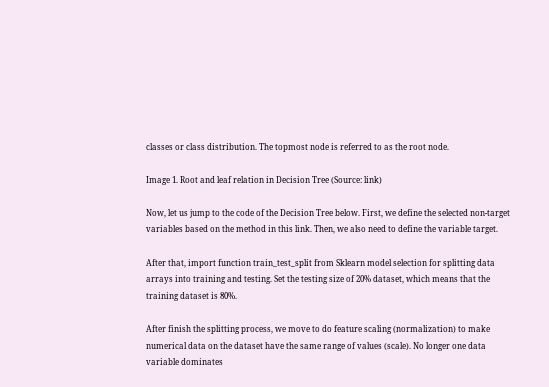classes or class distribution. The topmost node is referred to as the root node.

Image 1. Root and leaf relation in Decision Tree (Source: link)

Now, let us jump to the code of the Decision Tree below. First, we define the selected non-target variables based on the method in this link. Then, we also need to define the variable target.

After that, import function train_test_split from Sklearn model selection for splitting data arrays into training and testing. Set the testing size of 20% dataset, which means that the training dataset is 80%.

After finish the splitting process, we move to do feature scaling (normalization) to make numerical data on the dataset have the same range of values (scale). No longer one data variable dominates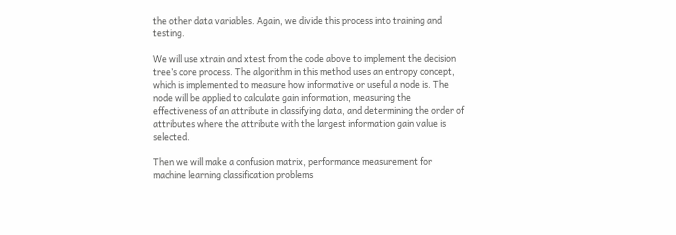the other data variables. Again, we divide this process into training and testing.

We will use xtrain and xtest from the code above to implement the decision tree’s core process. The algorithm in this method uses an entropy concept, which is implemented to measure how informative or useful a node is. The node will be applied to calculate gain information, measuring the effectiveness of an attribute in classifying data, and determining the order of attributes where the attribute with the largest information gain value is selected.

Then we will make a confusion matrix, performance measurement for machine learning classification problems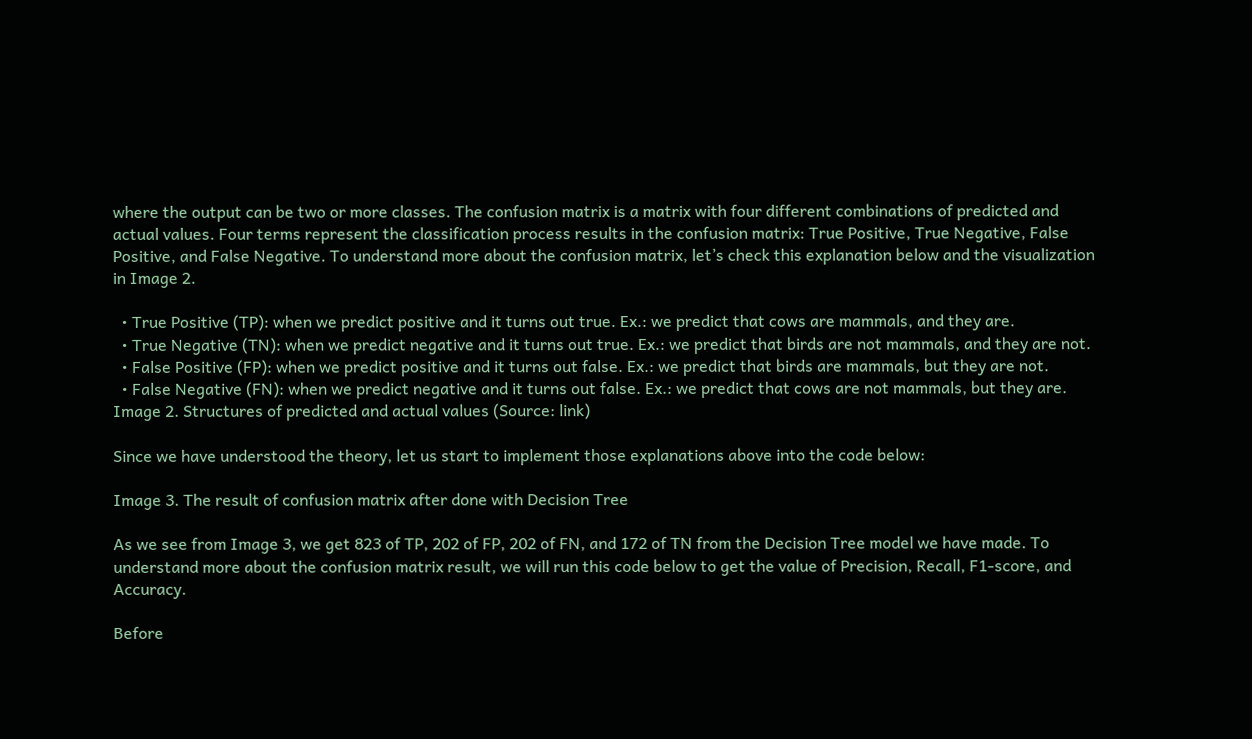where the output can be two or more classes. The confusion matrix is a matrix with four different combinations of predicted and actual values. Four terms represent the classification process results in the confusion matrix: True Positive, True Negative, False Positive, and False Negative. To understand more about the confusion matrix, let’s check this explanation below and the visualization in Image 2.

  • True Positive (TP): when we predict positive and it turns out true. Ex.: we predict that cows are mammals, and they are.
  • True Negative (TN): when we predict negative and it turns out true. Ex.: we predict that birds are not mammals, and they are not.
  • False Positive (FP): when we predict positive and it turns out false. Ex.: we predict that birds are mammals, but they are not.
  • False Negative (FN): when we predict negative and it turns out false. Ex.: we predict that cows are not mammals, but they are.
Image 2. Structures of predicted and actual values (Source: link)

Since we have understood the theory, let us start to implement those explanations above into the code below:

Image 3. The result of confusion matrix after done with Decision Tree

As we see from Image 3, we get 823 of TP, 202 of FP, 202 of FN, and 172 of TN from the Decision Tree model we have made. To understand more about the confusion matrix result, we will run this code below to get the value of Precision, Recall, F1-score, and Accuracy.

Before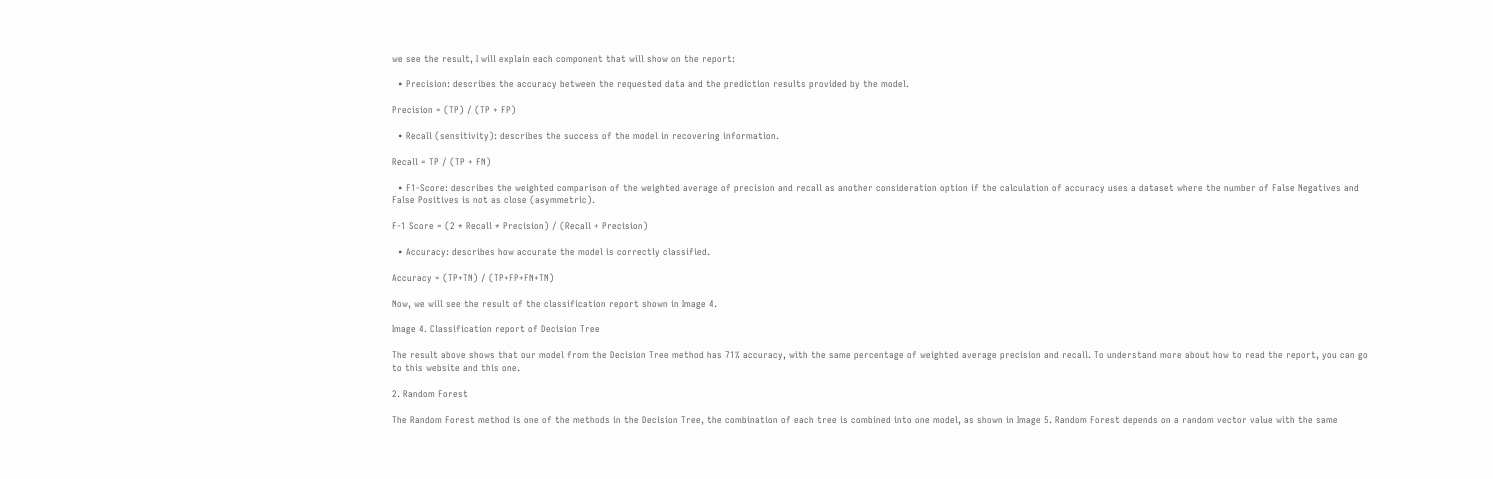we see the result, I will explain each component that will show on the report:

  • Precision: describes the accuracy between the requested data and the prediction results provided by the model.

Precision = (TP) / (TP + FP)

  • Recall (sensitivity): describes the success of the model in recovering information.

Recall = TP / (TP + FN)

  • F1-Score: describes the weighted comparison of the weighted average of precision and recall as another consideration option if the calculation of accuracy uses a dataset where the number of False Negatives and False Positives is not as close (asymmetric).

F-1 Score = (2 * Recall * Precision) / (Recall + Precision)

  • Accuracy: describes how accurate the model is correctly classified.

Accuracy = (TP+TN) / (TP+FP+FN+TN)

Now, we will see the result of the classification report shown in Image 4.

Image 4. Classification report of Decision Tree

The result above shows that our model from the Decision Tree method has 71% accuracy, with the same percentage of weighted average precision and recall. To understand more about how to read the report, you can go to this website and this one.

2. Random Forest

The Random Forest method is one of the methods in the Decision Tree, the combination of each tree is combined into one model, as shown in Image 5. Random Forest depends on a random vector value with the same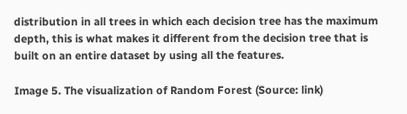distribution in all trees in which each decision tree has the maximum depth, this is what makes it different from the decision tree that is built on an entire dataset by using all the features.

Image 5. The visualization of Random Forest (Source: link)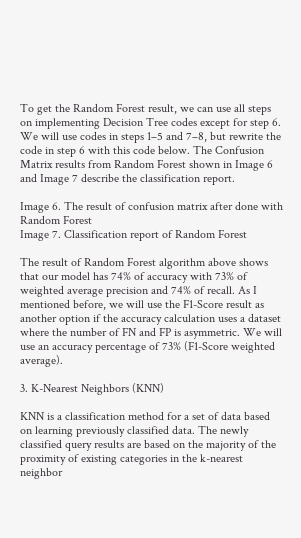To get the Random Forest result, we can use all steps on implementing Decision Tree codes except for step 6. We will use codes in steps 1–5 and 7–8, but rewrite the code in step 6 with this code below. The Confusion Matrix results from Random Forest shown in Image 6 and Image 7 describe the classification report.

Image 6. The result of confusion matrix after done with Random Forest
Image 7. Classification report of Random Forest

The result of Random Forest algorithm above shows that our model has 74% of accuracy with 73% of weighted average precision and 74% of recall. As I mentioned before, we will use the F1-Score result as another option if the accuracy calculation uses a dataset where the number of FN and FP is asymmetric. We will use an accuracy percentage of 73% (F1-Score weighted average).

3. K-Nearest Neighbors (KNN)

KNN is a classification method for a set of data based on learning previously classified data. The newly classified query results are based on the majority of the proximity of existing categories in the k-nearest neighbor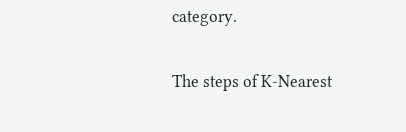category.

The steps of K-Nearest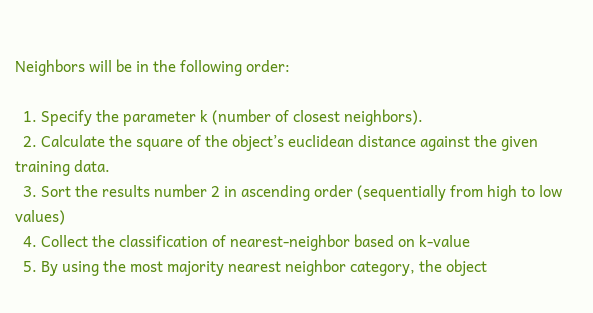Neighbors will be in the following order:

  1. Specify the parameter k (number of closest neighbors).
  2. Calculate the square of the object’s euclidean distance against the given training data.
  3. Sort the results number 2 in ascending order (sequentially from high to low values)
  4. Collect the classification of nearest-neighbor based on k-value
  5. By using the most majority nearest neighbor category, the object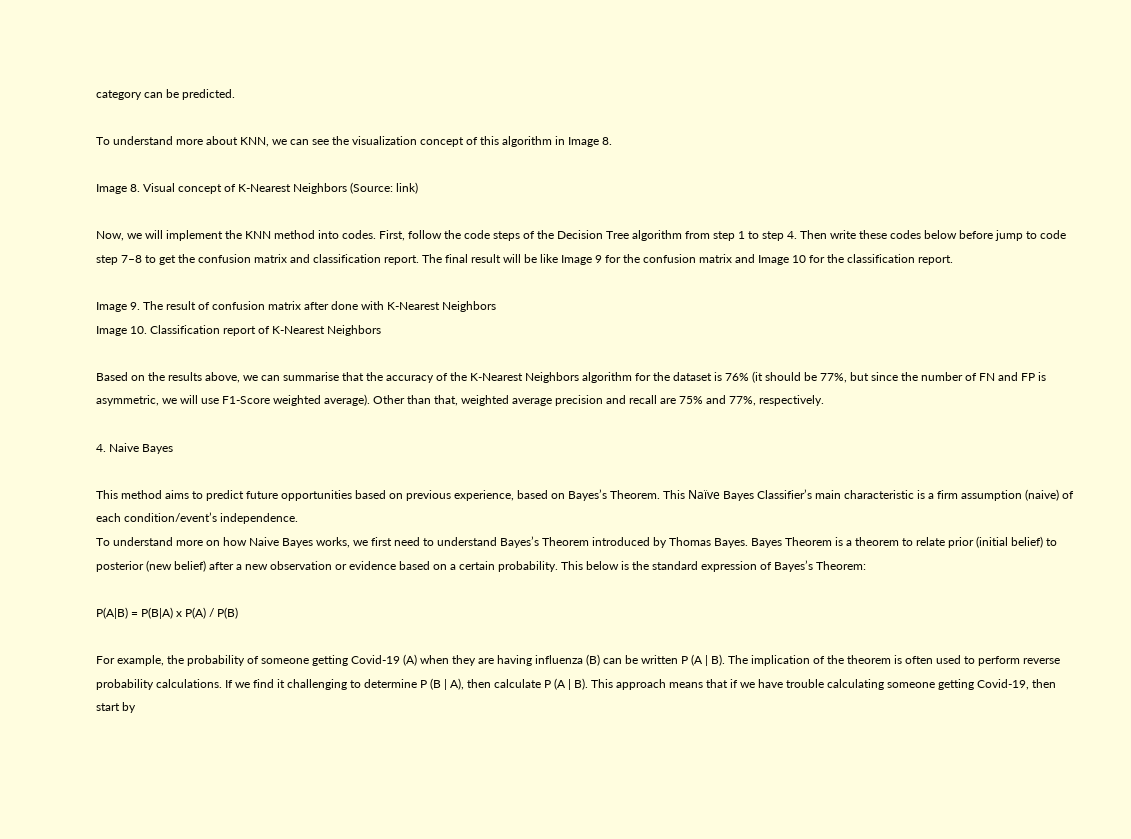category can be predicted.

To understand more about KNN, we can see the visualization concept of this algorithm in Image 8.

Image 8. Visual concept of K-Nearest Neighbors (Source: link)

Now, we will implement the KNN method into codes. First, follow the code steps of the Decision Tree algorithm from step 1 to step 4. Then write these codes below before jump to code step 7–8 to get the confusion matrix and classification report. The final result will be like Image 9 for the confusion matrix and Image 10 for the classification report.

Image 9. The result of confusion matrix after done with K-Nearest Neighbors
Image 10. Classification report of K-Nearest Neighbors

Based on the results above, we can summarise that the accuracy of the K-Nearest Neighbors algorithm for the dataset is 76% (it should be 77%, but since the number of FN and FP is asymmetric, we will use F1-Score weighted average). Other than that, weighted average precision and recall are 75% and 77%, respectively.

4. Naive Bayes

This method aims to predict future opportunities based on previous experience, based on Bayes’s Theorem. This Naïve Bayes Classifier’s main characteristic is a firm assumption (naive) of each condition/event’s independence.
To understand more on how Naive Bayes works, we first need to understand Bayes’s Theorem introduced by Thomas Bayes. Bayes Theorem is a theorem to relate prior (initial belief) to posterior (new belief) after a new observation or evidence based on a certain probability. This below is the standard expression of Bayes’s Theorem:

P(A|B) = P(B|A) x P(A) / P(B)

For example, the probability of someone getting Covid-19 (A) when they are having influenza (B) can be written P (A | B). The implication of the theorem is often used to perform reverse probability calculations. If we find it challenging to determine P (B | A), then calculate P (A | B). This approach means that if we have trouble calculating someone getting Covid-19, then start by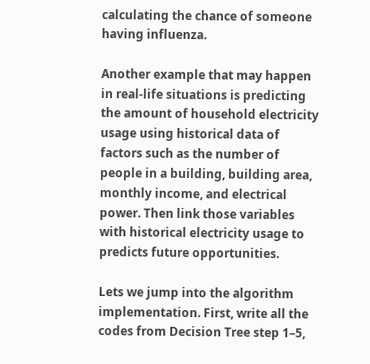calculating the chance of someone having influenza.

Another example that may happen in real-life situations is predicting the amount of household electricity usage using historical data of factors such as the number of people in a building, building area, monthly income, and electrical power. Then link those variables with historical electricity usage to predicts future opportunities.

Lets we jump into the algorithm implementation. First, write all the codes from Decision Tree step 1–5,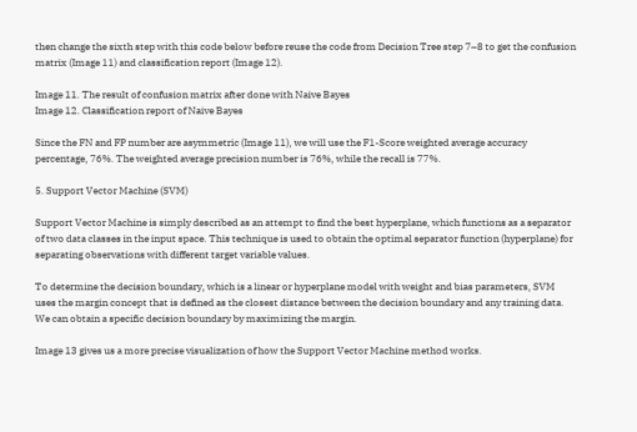then change the sixth step with this code below before reuse the code from Decision Tree step 7–8 to get the confusion matrix (Image 11) and classification report (Image 12).

Image 11. The result of confusion matrix after done with Naive Bayes
Image 12. Classification report of Naive Bayes

Since the FN and FP number are asymmetric (Image 11), we will use the F1-Score weighted average accuracy percentage, 76%. The weighted average precision number is 76%, while the recall is 77%.

5. Support Vector Machine (SVM)

Support Vector Machine is simply described as an attempt to find the best hyperplane, which functions as a separator of two data classes in the input space. This technique is used to obtain the optimal separator function (hyperplane) for separating observations with different target variable values.

To determine the decision boundary, which is a linear or hyperplane model with weight and bias parameters, SVM uses the margin concept that is defined as the closest distance between the decision boundary and any training data. We can obtain a specific decision boundary by maximizing the margin.

Image 13 gives us a more precise visualization of how the Support Vector Machine method works.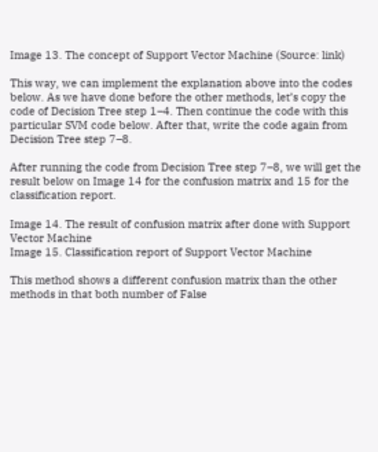Image 13. The concept of Support Vector Machine (Source: link)

This way, we can implement the explanation above into the codes below. As we have done before the other methods, let’s copy the code of Decision Tree step 1–4. Then continue the code with this particular SVM code below. After that, write the code again from Decision Tree step 7–8.

After running the code from Decision Tree step 7–8, we will get the result below on Image 14 for the confusion matrix and 15 for the classification report.

Image 14. The result of confusion matrix after done with Support Vector Machine
Image 15. Classification report of Support Vector Machine

This method shows a different confusion matrix than the other methods in that both number of False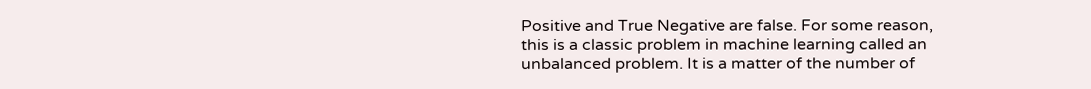Positive and True Negative are false. For some reason, this is a classic problem in machine learning called an unbalanced problem. It is a matter of the number of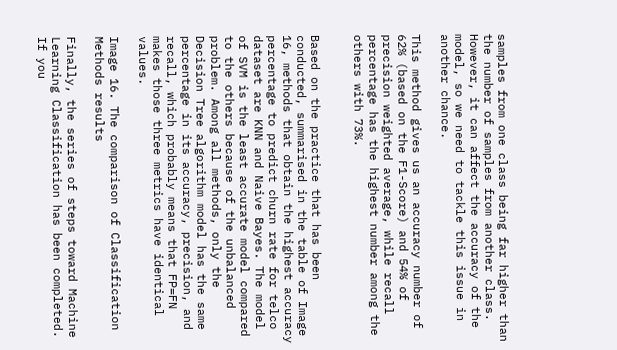samples from one class being far higher than the number of samples from another class. However, it can affect the accuracy of the model, so we need to tackle this issue in another chance.

This method gives us an accuracy number of 62% (based on the F1-Score) and 54% of precision weighted average, while recall percentage has the highest number among the others with 73%.


Based on the practice that has been conducted, summarised in the table of Image 16, methods that obtain the highest accuracy percentage to predict churn rate for telco dataset are KNN and Naive Bayes. The model of SVM is the least accurate model compared to the others because of the unbalanced problem. Among all methods, only the Decision Tree algorithm model has the same percentage in its accuracy, precision, and recall, which probably means that FP=FN makes those three metrics have identical values.

Image 16. The comparison of Classification Methods results

Finally, the series of steps toward Machine Learning Classification has been completed. If you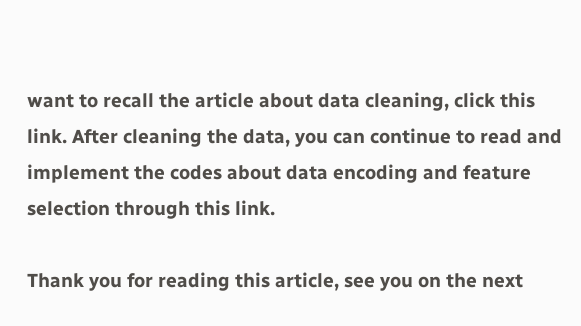want to recall the article about data cleaning, click this link. After cleaning the data, you can continue to read and implement the codes about data encoding and feature selection through this link.

Thank you for reading this article, see you on the next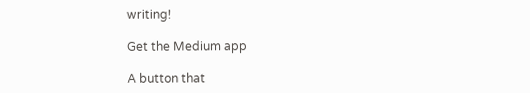writing!

Get the Medium app

A button that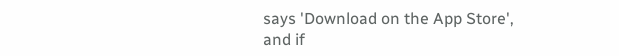says 'Download on the App Store', and if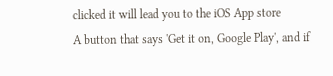clicked it will lead you to the iOS App store
A button that says 'Get it on, Google Play', and if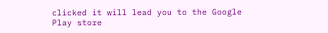clicked it will lead you to the Google Play store